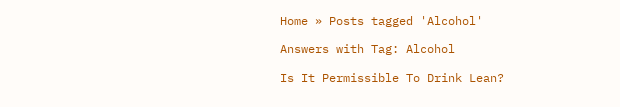Home » Posts tagged 'Alcohol'

Answers with Tag: Alcohol

Is It Permissible To Drink Lean?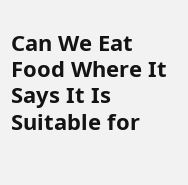Can We Eat Food Where It Says It Is Suitable for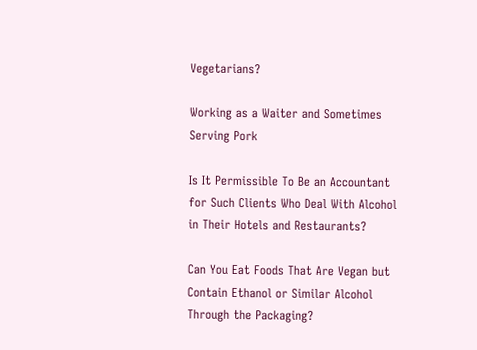Vegetarians?

Working as a Waiter and Sometimes Serving Pork

Is It Permissible To Be an Accountant for Such Clients Who Deal With Alcohol in Their Hotels and Restaurants?

Can You Eat Foods That Are Vegan but Contain Ethanol or Similar Alcohol Through the Packaging?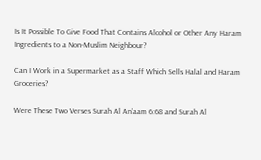Is It Possible To Give Food That Contains Alcohol or Other Any Haram Ingredients to a Non-Muslim Neighbour?

Can I Work in a Supermarket as a Staff Which Sells Halal and Haram Groceries?

Were These Two Verses Surah Al An’aam 6:68 and Surah Al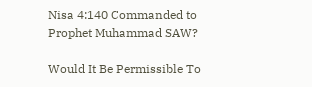Nisa 4:140 Commanded to Prophet Muhammad SAW?

Would It Be Permissible To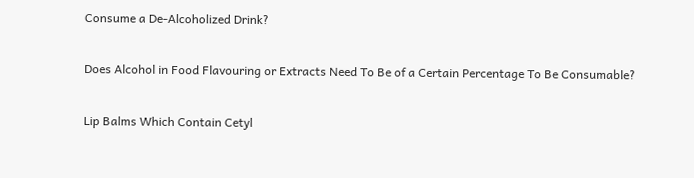Consume a De-Alcoholized Drink?

Does Alcohol in Food Flavouring or Extracts Need To Be of a Certain Percentage To Be Consumable?

Lip Balms Which Contain Cetyl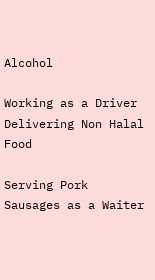Alcohol

Working as a Driver Delivering Non Halal Food

Serving Pork Sausages as a Waiter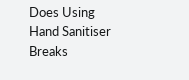Does Using Hand Sanitiser Breaks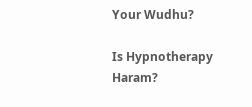Your Wudhu?

Is Hypnotherapy Haram?